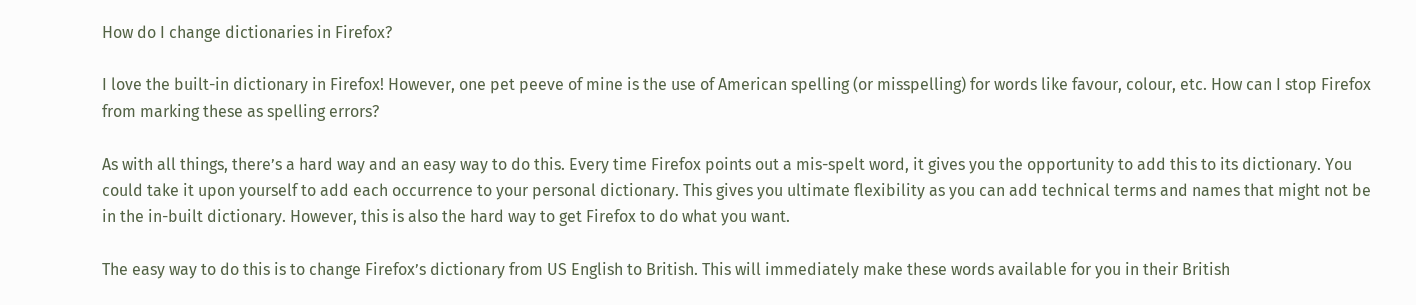How do I change dictionaries in Firefox?

I love the built-in dictionary in Firefox! However, one pet peeve of mine is the use of American spelling (or misspelling) for words like favour, colour, etc. How can I stop Firefox from marking these as spelling errors?

As with all things, there’s a hard way and an easy way to do this. Every time Firefox points out a mis-spelt word, it gives you the opportunity to add this to its dictionary. You could take it upon yourself to add each occurrence to your personal dictionary. This gives you ultimate flexibility as you can add technical terms and names that might not be in the in-built dictionary. However, this is also the hard way to get Firefox to do what you want.

The easy way to do this is to change Firefox’s dictionary from US English to British. This will immediately make these words available for you in their British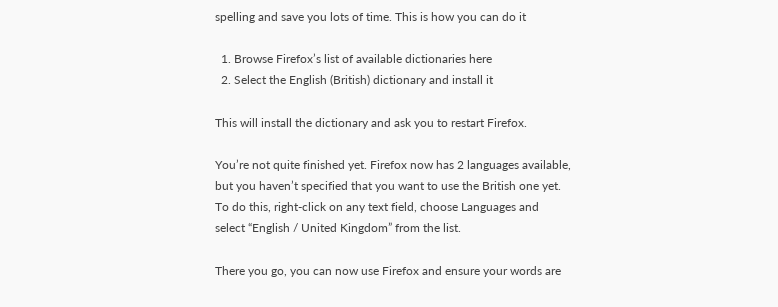spelling and save you lots of time. This is how you can do it

  1. Browse Firefox’s list of available dictionaries here
  2. Select the English (British) dictionary and install it

This will install the dictionary and ask you to restart Firefox.

You’re not quite finished yet. Firefox now has 2 languages available, but you haven’t specified that you want to use the British one yet. To do this, right-click on any text field, choose Languages and select “English / United Kingdom” from the list.

There you go, you can now use Firefox and ensure your words are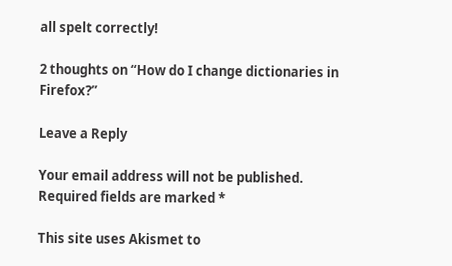all spelt correctly!

2 thoughts on “How do I change dictionaries in Firefox?”

Leave a Reply

Your email address will not be published. Required fields are marked *

This site uses Akismet to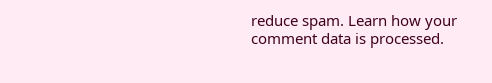reduce spam. Learn how your comment data is processed.